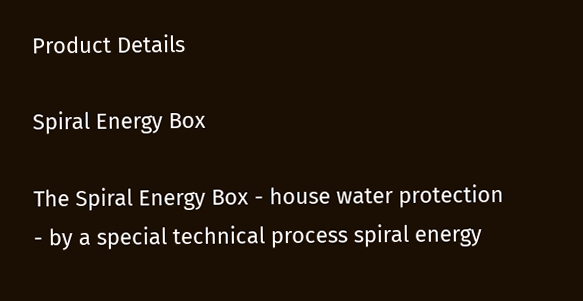Product Details

Spiral Energy Box

The Spiral Energy Box - house water protection - by a special technical process spiral energy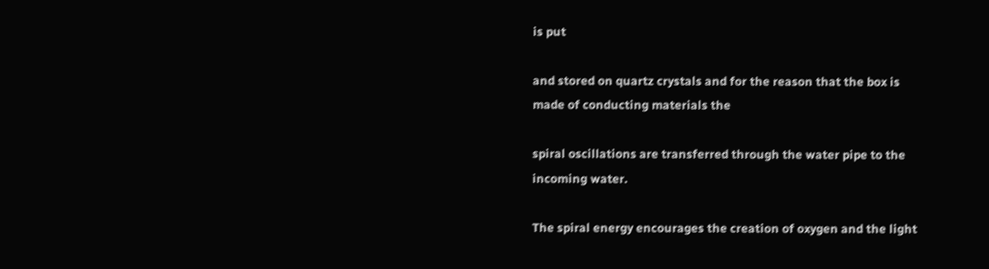is put

and stored on quartz crystals and for the reason that the box is made of conducting materials the

spiral oscillations are transferred through the water pipe to the incoming water.

The spiral energy encourages the creation of oxygen and the light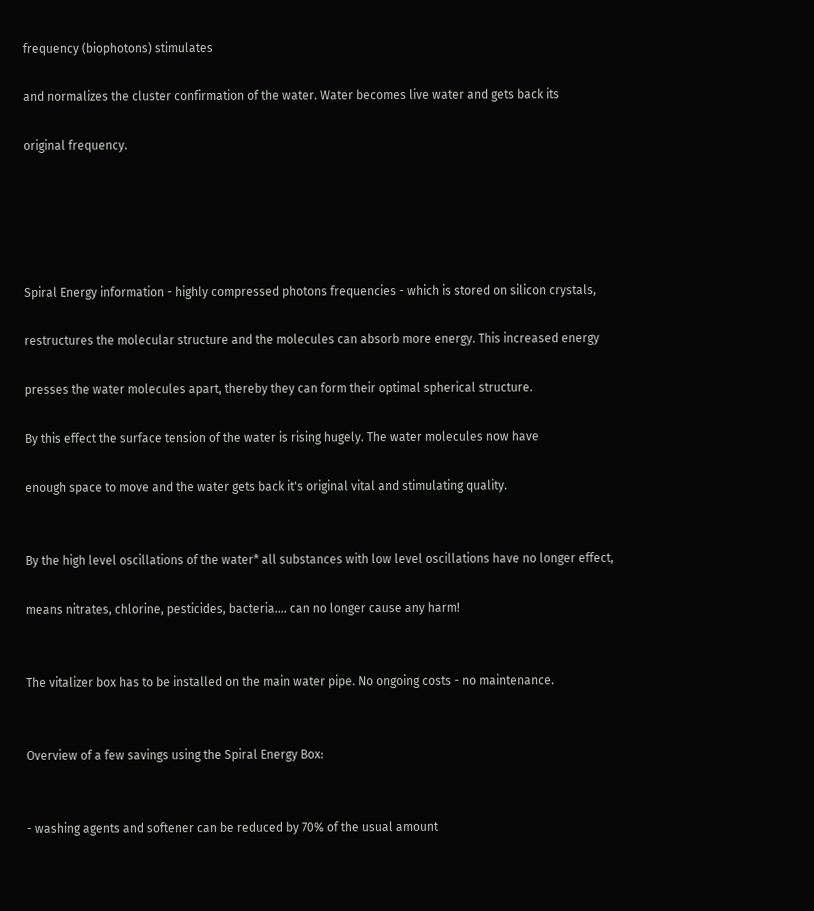frequency (biophotons) stimulates

and normalizes the cluster confirmation of the water. Water becomes live water and gets back its

original frequency.





Spiral Energy information - highly compressed photons frequencies - which is stored on silicon crystals,

restructures the molecular structure and the molecules can absorb more energy. This increased energy

presses the water molecules apart, thereby they can form their optimal spherical structure.

By this effect the surface tension of the water is rising hugely. The water molecules now have

enough space to move and the water gets back it's original vital and stimulating quality.


By the high level oscillations of the water* all substances with low level oscillations have no longer effect,

means nitrates, chlorine, pesticides, bacteria.... can no longer cause any harm!


The vitalizer box has to be installed on the main water pipe. No ongoing costs - no maintenance.


Overview of a few savings using the Spiral Energy Box:


- washing agents and softener can be reduced by 70% of the usual amount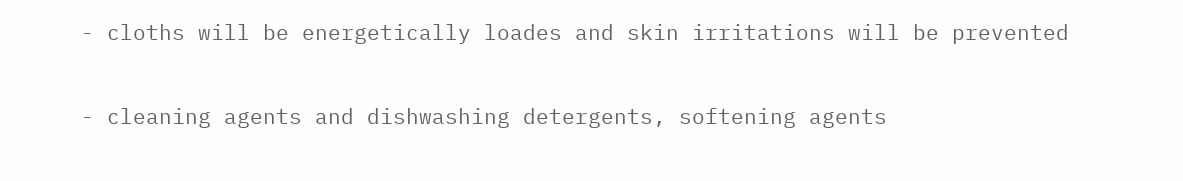- cloths will be energetically loades and skin irritations will be prevented

- cleaning agents and dishwashing detergents, softening agents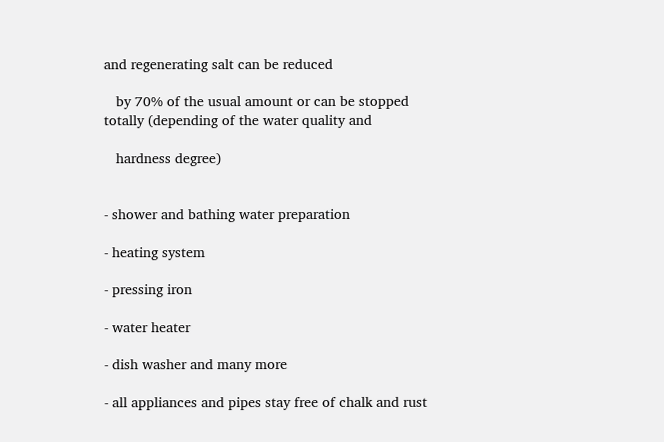and regenerating salt can be reduced

   by 70% of the usual amount or can be stopped totally (depending of the water quality and

   hardness degree)


- shower and bathing water preparation

- heating system

- pressing iron

- water heater

- dish washer and many more

- all appliances and pipes stay free of chalk and rust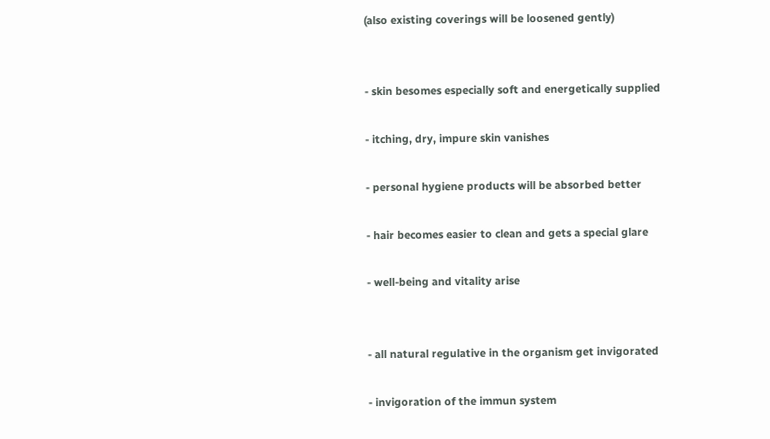(also existing coverings will be loosened gently)


- skin besomes especially soft and energetically supplied

- itching, dry, impure skin vanishes

- personal hygiene products will be absorbed better

- hair becomes easier to clean and gets a special glare

- well-being and vitality arise


- all natural regulative in the organism get invigorated

- invigoration of the immun system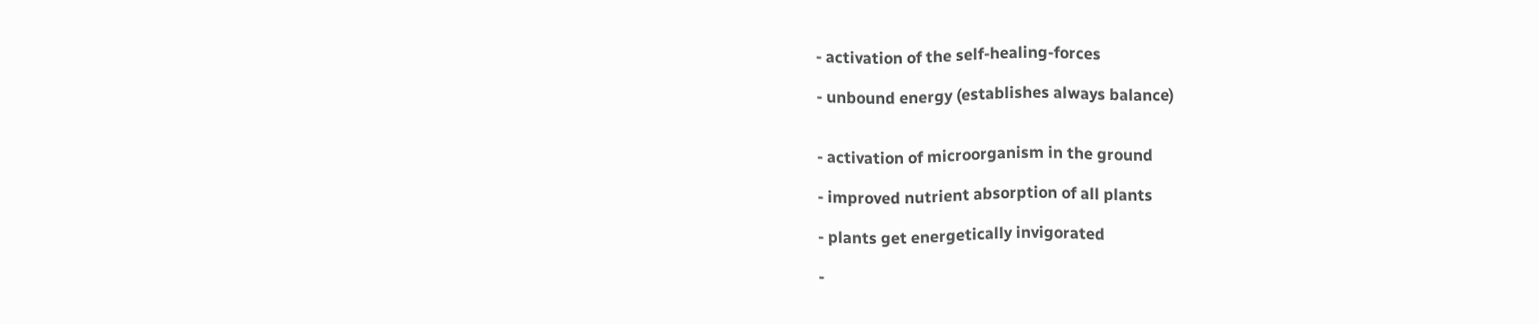- activation of the self-healing-forces

- unbound energy (establishes always balance)


- activation of microorganism in the ground

- improved nutrient absorption of all plants

- plants get energetically invigorated

-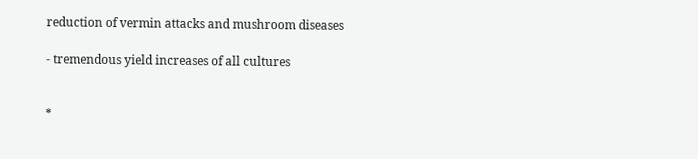reduction of vermin attacks and mushroom diseases

- tremendous yield increases of all cultures


*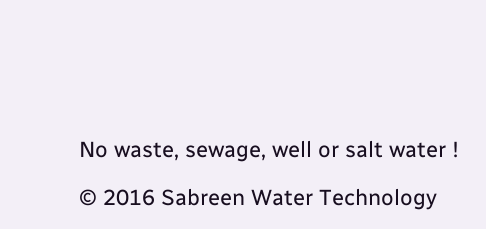No waste, sewage, well or salt water !

© 2016 Sabreen Water Technology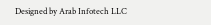Designed by Arab Infotech LLC